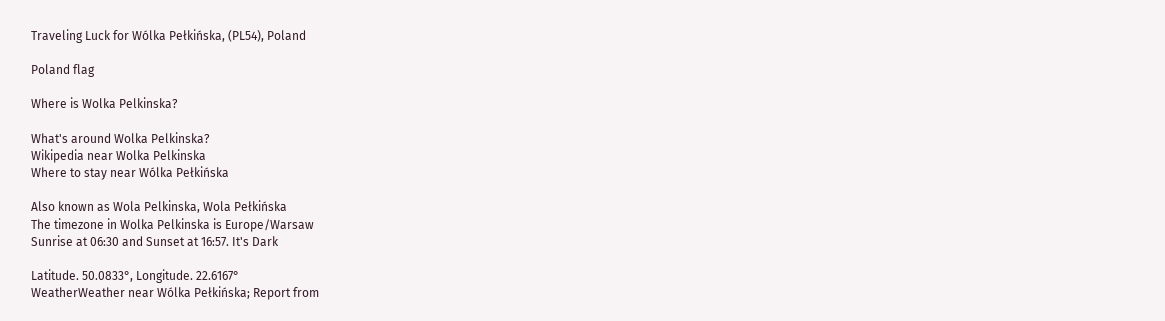Traveling Luck for Wólka Pełkińska, (PL54), Poland

Poland flag

Where is Wolka Pelkinska?

What's around Wolka Pelkinska?
Wikipedia near Wolka Pelkinska
Where to stay near Wólka Pełkińska

Also known as Wola Pelkinska, Wola Pełkińska
The timezone in Wolka Pelkinska is Europe/Warsaw
Sunrise at 06:30 and Sunset at 16:57. It's Dark

Latitude. 50.0833°, Longitude. 22.6167°
WeatherWeather near Wólka Pełkińska; Report from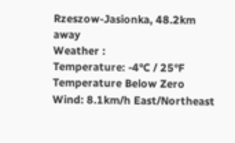Rzeszow-Jasionka, 48.2km away
Weather :
Temperature: -4°C / 25°F Temperature Below Zero
Wind: 8.1km/h East/Northeast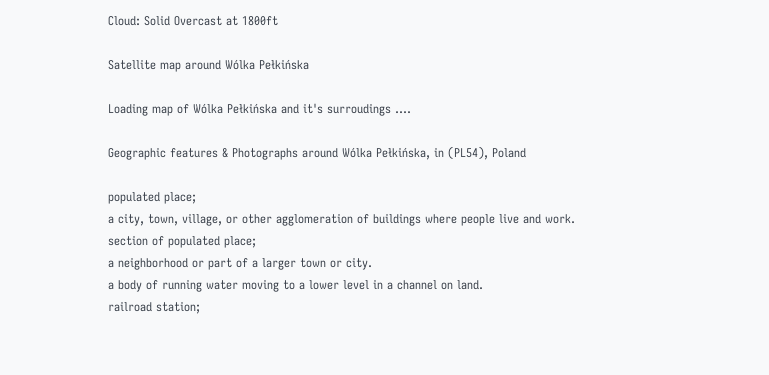Cloud: Solid Overcast at 1800ft

Satellite map around Wólka Pełkińska

Loading map of Wólka Pełkińska and it's surroudings ....

Geographic features & Photographs around Wólka Pełkińska, in (PL54), Poland

populated place;
a city, town, village, or other agglomeration of buildings where people live and work.
section of populated place;
a neighborhood or part of a larger town or city.
a body of running water moving to a lower level in a channel on land.
railroad station;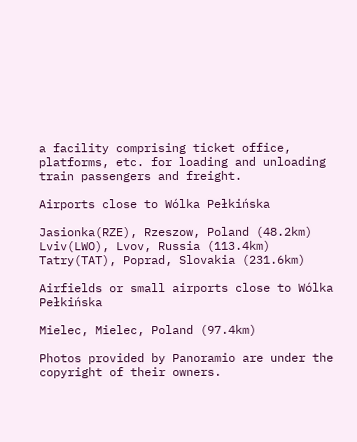a facility comprising ticket office, platforms, etc. for loading and unloading train passengers and freight.

Airports close to Wólka Pełkińska

Jasionka(RZE), Rzeszow, Poland (48.2km)
Lviv(LWO), Lvov, Russia (113.4km)
Tatry(TAT), Poprad, Slovakia (231.6km)

Airfields or small airports close to Wólka Pełkińska

Mielec, Mielec, Poland (97.4km)

Photos provided by Panoramio are under the copyright of their owners.